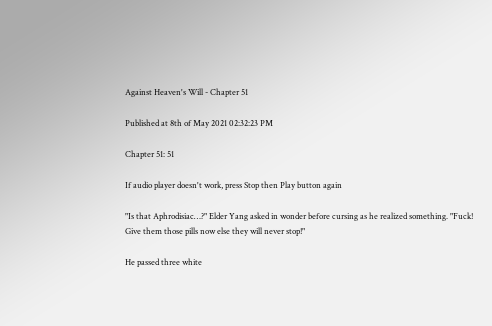Against Heaven's Will - Chapter 51

Published at 8th of May 2021 02:32:23 PM

Chapter 51: 51

If audio player doesn't work, press Stop then Play button again

"Is that Aphrodisiac…?" Elder Yang asked in wonder before cursing as he realized something. "Fuck! Give them those pills now else they will never stop!"

He passed three white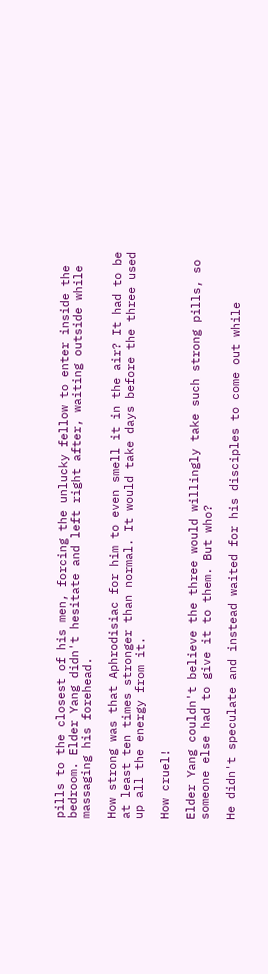pills to the closest of his men, forcing the unlucky fellow to enter inside the bedroom. Elder Yang didn't hesitate and left right after, waiting outside while massaging his forehead.

How strong was that Aphrodisiac for him to even smell it in the air? It had to be at least ten times stronger than normal. It would take days before the three used up all the energy from it.

How cruel!

Elder Yang couldn't believe the three would willingly take such strong pills, so someone else had to give it to them. But who?

He didn't speculate and instead waited for his disciples to come out while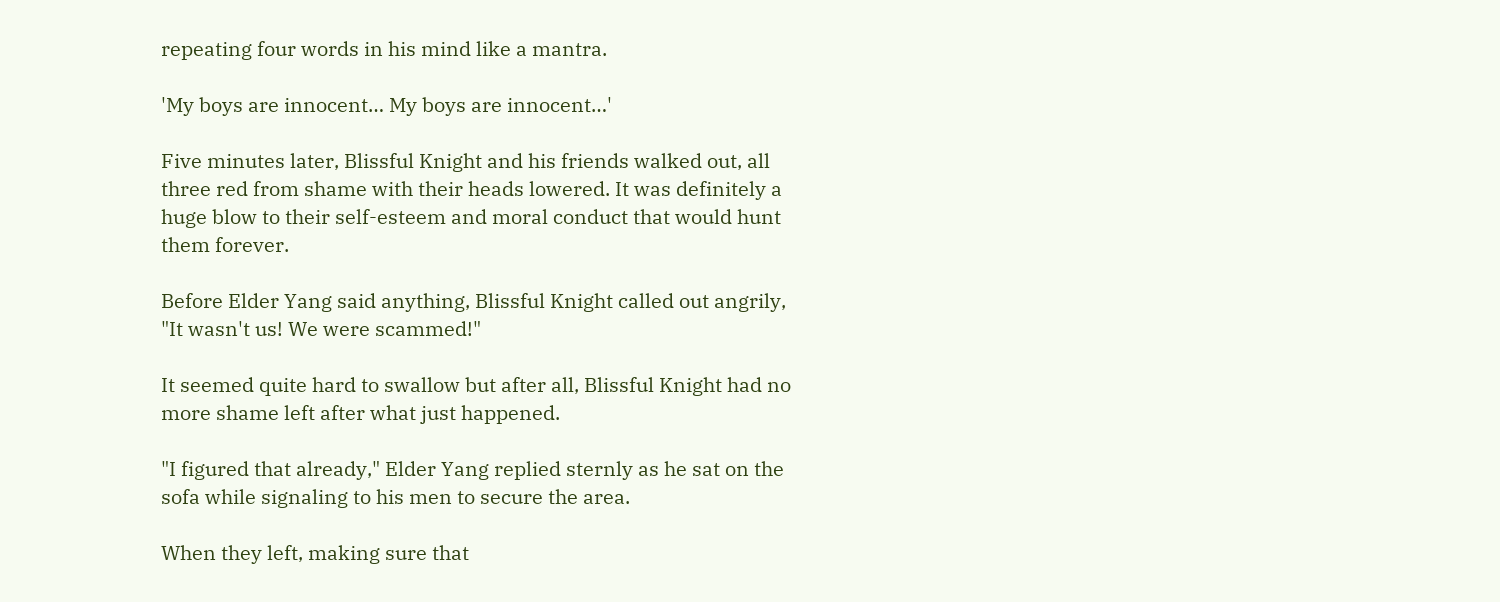repeating four words in his mind like a mantra.

'My boys are innocent… My boys are innocent…'

Five minutes later, Blissful Knight and his friends walked out, all three red from shame with their heads lowered. It was definitely a huge blow to their self-esteem and moral conduct that would hunt them forever.

Before Elder Yang said anything, Blissful Knight called out angrily, "It wasn't us! We were scammed!"

It seemed quite hard to swallow but after all, Blissful Knight had no more shame left after what just happened.

"I figured that already," Elder Yang replied sternly as he sat on the sofa while signaling to his men to secure the area.

When they left, making sure that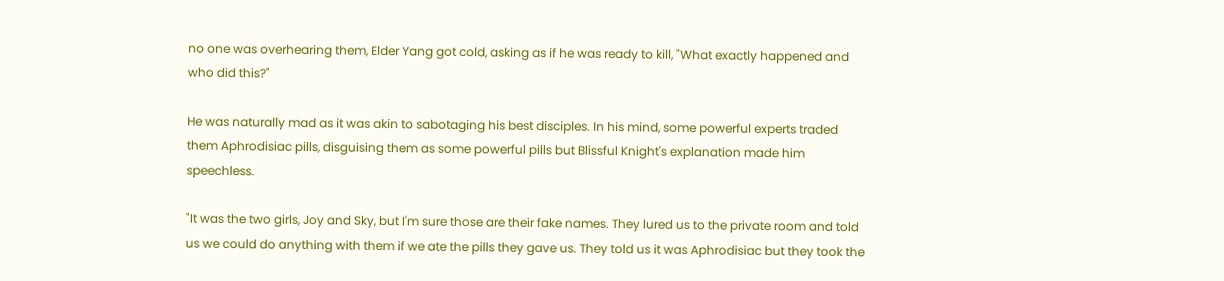no one was overhearing them, Elder Yang got cold, asking as if he was ready to kill, "What exactly happened and who did this?"

He was naturally mad as it was akin to sabotaging his best disciples. In his mind, some powerful experts traded them Aphrodisiac pills, disguising them as some powerful pills but Blissful Knight's explanation made him speechless.

"It was the two girls, Joy and Sky, but I'm sure those are their fake names. They lured us to the private room and told us we could do anything with them if we ate the pills they gave us. They told us it was Aphrodisiac but they took the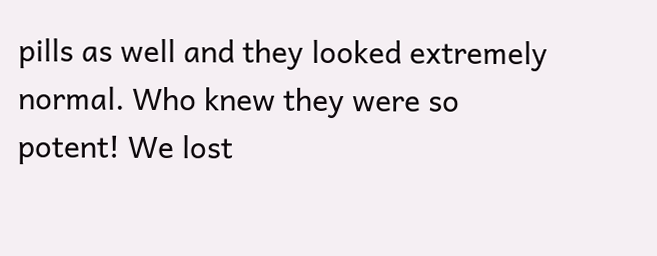pills as well and they looked extremely normal. Who knew they were so potent! We lost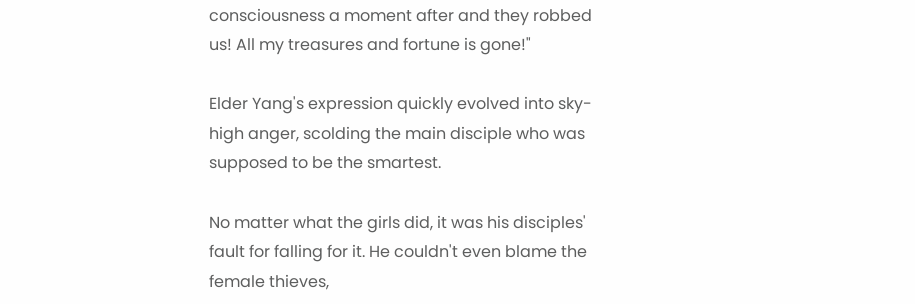consciousness a moment after and they robbed us! All my treasures and fortune is gone!"

Elder Yang's expression quickly evolved into sky-high anger, scolding the main disciple who was supposed to be the smartest.

No matter what the girls did, it was his disciples' fault for falling for it. He couldn't even blame the female thieves,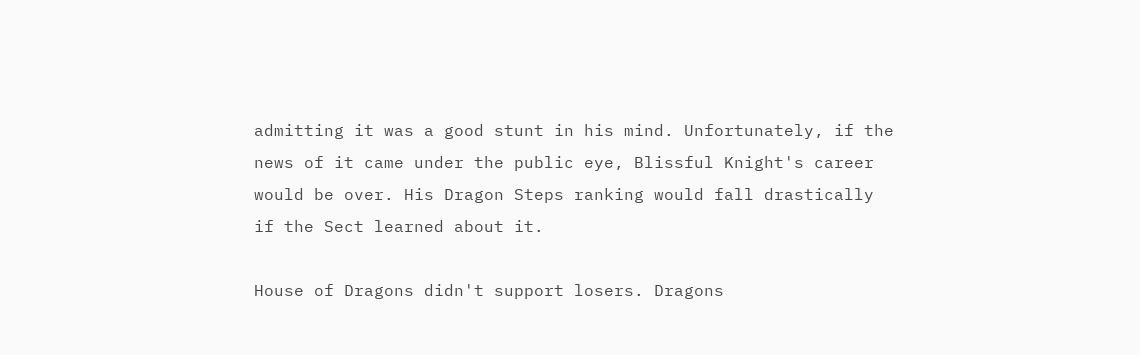admitting it was a good stunt in his mind. Unfortunately, if the news of it came under the public eye, Blissful Knight's career would be over. His Dragon Steps ranking would fall drastically if the Sect learned about it.

House of Dragons didn't support losers. Dragons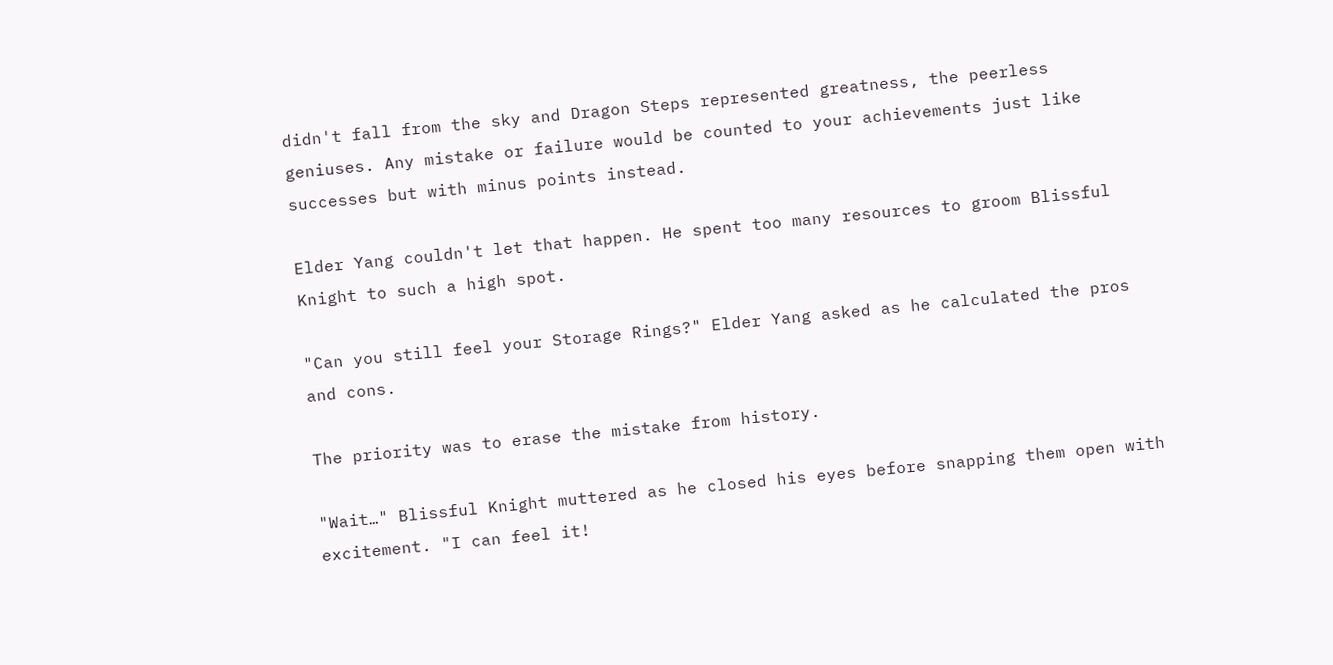didn't fall from the sky and Dragon Steps represented greatness, the peerless geniuses. Any mistake or failure would be counted to your achievements just like successes but with minus points instead.

Elder Yang couldn't let that happen. He spent too many resources to groom Blissful Knight to such a high spot.

"Can you still feel your Storage Rings?" Elder Yang asked as he calculated the pros and cons.

The priority was to erase the mistake from history.

"Wait…" Blissful Knight muttered as he closed his eyes before snapping them open with excitement. "I can feel it!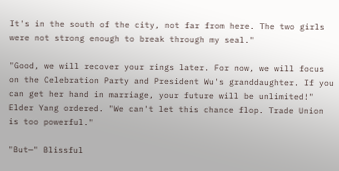It's in the south of the city, not far from here. The two girls were not strong enough to break through my seal."

"Good, we will recover your rings later. For now, we will focus on the Celebration Party and President Wu's granddaughter. If you can get her hand in marriage, your future will be unlimited!" Elder Yang ordered. "We can't let this chance flop. Trade Union is too powerful."

"But—" Blissful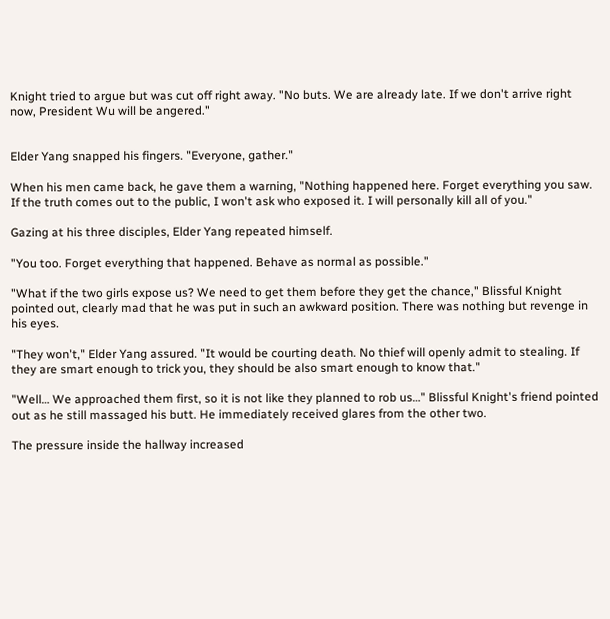Knight tried to argue but was cut off right away. "No buts. We are already late. If we don't arrive right now, President Wu will be angered."


Elder Yang snapped his fingers. "Everyone, gather."

When his men came back, he gave them a warning, "Nothing happened here. Forget everything you saw. If the truth comes out to the public, I won't ask who exposed it. I will personally kill all of you."

Gazing at his three disciples, Elder Yang repeated himself.

"You too. Forget everything that happened. Behave as normal as possible."

"What if the two girls expose us? We need to get them before they get the chance," Blissful Knight pointed out, clearly mad that he was put in such an awkward position. There was nothing but revenge in his eyes.

"They won't," Elder Yang assured. "It would be courting death. No thief will openly admit to stealing. If they are smart enough to trick you, they should be also smart enough to know that."

"Well… We approached them first, so it is not like they planned to rob us…" Blissful Knight's friend pointed out as he still massaged his butt. He immediately received glares from the other two.

The pressure inside the hallway increased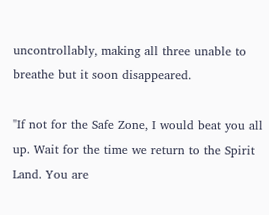uncontrollably, making all three unable to breathe but it soon disappeared.

"If not for the Safe Zone, I would beat you all up. Wait for the time we return to the Spirit Land. You are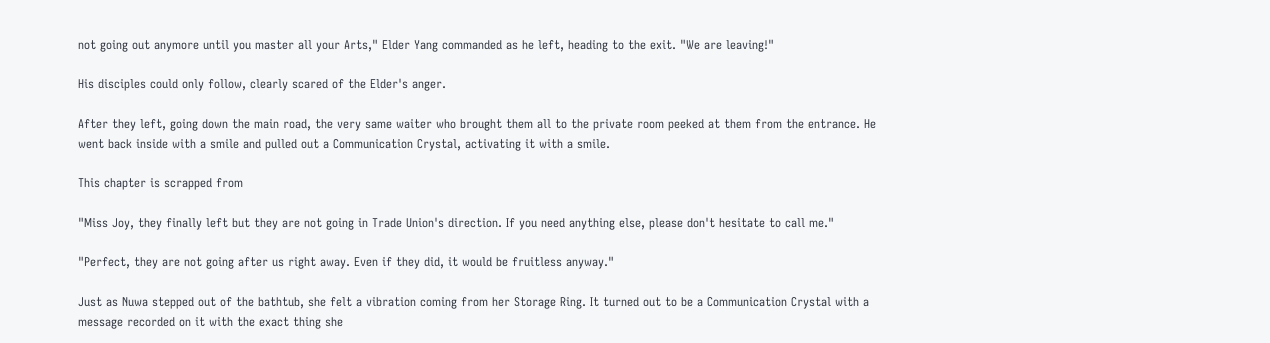not going out anymore until you master all your Arts," Elder Yang commanded as he left, heading to the exit. "We are leaving!"

His disciples could only follow, clearly scared of the Elder's anger.

After they left, going down the main road, the very same waiter who brought them all to the private room peeked at them from the entrance. He went back inside with a smile and pulled out a Communication Crystal, activating it with a smile.

This chapter is scrapped from

"Miss Joy, they finally left but they are not going in Trade Union's direction. If you need anything else, please don't hesitate to call me."

"Perfect, they are not going after us right away. Even if they did, it would be fruitless anyway."

Just as Nuwa stepped out of the bathtub, she felt a vibration coming from her Storage Ring. It turned out to be a Communication Crystal with a message recorded on it with the exact thing she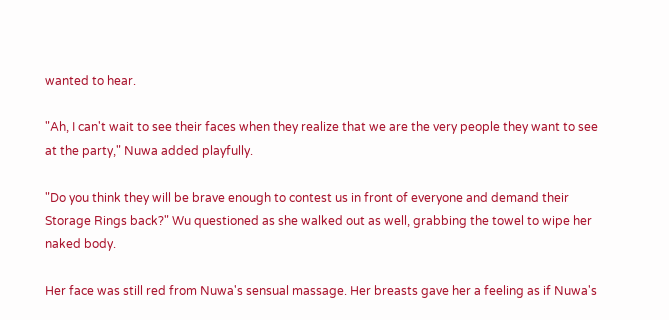wanted to hear.

"Ah, I can't wait to see their faces when they realize that we are the very people they want to see at the party," Nuwa added playfully.

"Do you think they will be brave enough to contest us in front of everyone and demand their Storage Rings back?" Wu questioned as she walked out as well, grabbing the towel to wipe her naked body.

Her face was still red from Nuwa's sensual massage. Her breasts gave her a feeling as if Nuwa's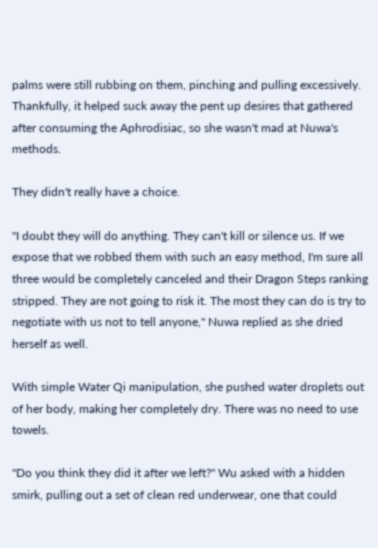palms were still rubbing on them, pinching and pulling excessively. Thankfully, it helped suck away the pent up desires that gathered after consuming the Aphrodisiac, so she wasn't mad at Nuwa's methods.

They didn't really have a choice.

"I doubt they will do anything. They can't kill or silence us. If we expose that we robbed them with such an easy method, I'm sure all three would be completely canceled and their Dragon Steps ranking stripped. They are not going to risk it. The most they can do is try to negotiate with us not to tell anyone," Nuwa replied as she dried herself as well.

With simple Water Qi manipulation, she pushed water droplets out of her body, making her completely dry. There was no need to use towels.

"Do you think they did it after we left?" Wu asked with a hidden smirk, pulling out a set of clean red underwear, one that could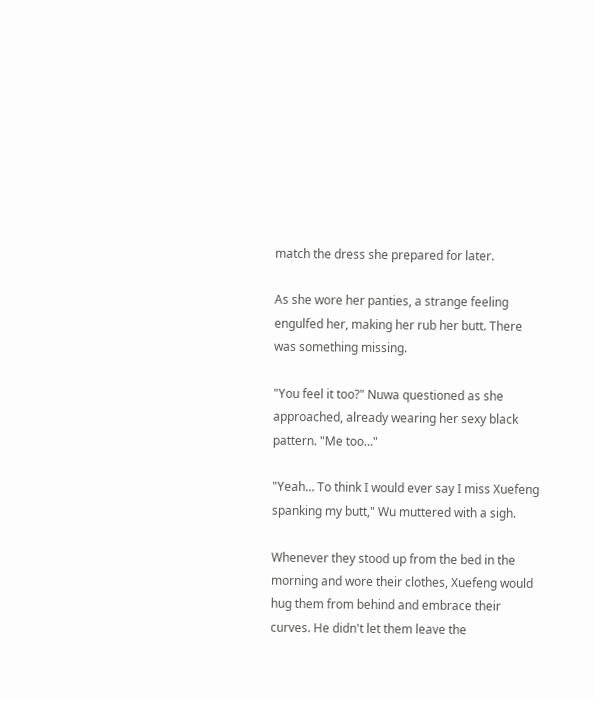match the dress she prepared for later.

As she wore her panties, a strange feeling engulfed her, making her rub her butt. There was something missing.

"You feel it too?" Nuwa questioned as she approached, already wearing her sexy black pattern. "Me too…"

"Yeah… To think I would ever say I miss Xuefeng spanking my butt," Wu muttered with a sigh.

Whenever they stood up from the bed in the morning and wore their clothes, Xuefeng would hug them from behind and embrace their curves. He didn't let them leave the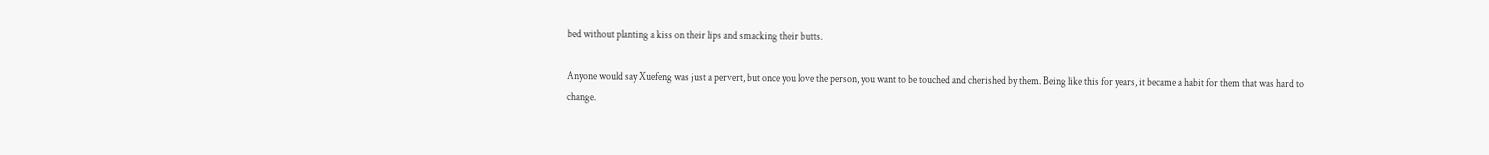bed without planting a kiss on their lips and smacking their butts.

Anyone would say Xuefeng was just a pervert, but once you love the person, you want to be touched and cherished by them. Being like this for years, it became a habit for them that was hard to change.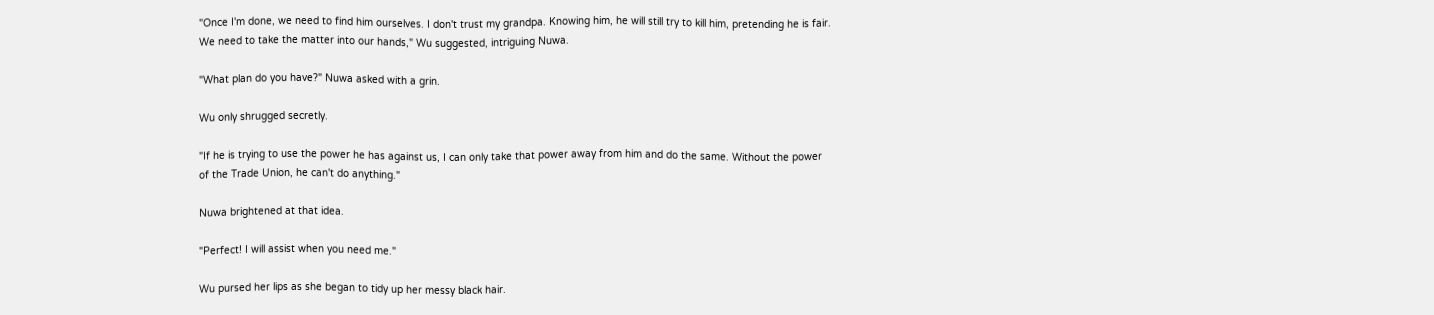"Once I'm done, we need to find him ourselves. I don't trust my grandpa. Knowing him, he will still try to kill him, pretending he is fair. We need to take the matter into our hands," Wu suggested, intriguing Nuwa.

"What plan do you have?" Nuwa asked with a grin.

Wu only shrugged secretly.

"If he is trying to use the power he has against us, I can only take that power away from him and do the same. Without the power of the Trade Union, he can't do anything."

Nuwa brightened at that idea.

"Perfect! I will assist when you need me."

Wu pursed her lips as she began to tidy up her messy black hair.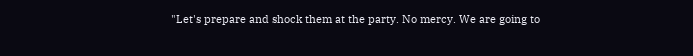"Let's prepare and shock them at the party. No mercy. We are going to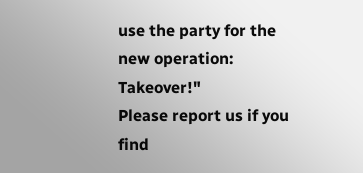use the party for the new operation: Takeover!"
Please report us if you find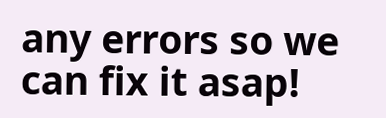any errors so we can fix it asap!